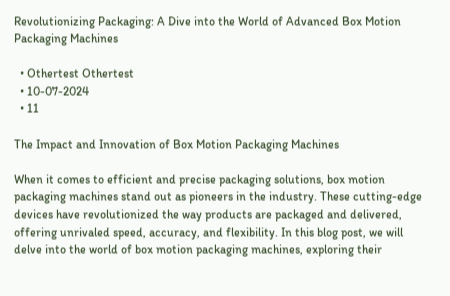Revolutionizing Packaging: A Dive into the World of Advanced Box Motion Packaging Machines

  • Othertest Othertest
  • 10-07-2024
  • 11

The Impact and Innovation of Box Motion Packaging Machines

When it comes to efficient and precise packaging solutions, box motion packaging machines stand out as pioneers in the industry. These cutting-edge devices have revolutionized the way products are packaged and delivered, offering unrivaled speed, accuracy, and flexibility. In this blog post, we will delve into the world of box motion packaging machines, exploring their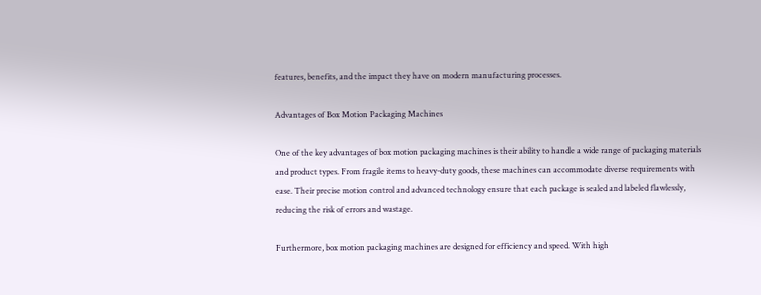features, benefits, and the impact they have on modern manufacturing processes.

Advantages of Box Motion Packaging Machines

One of the key advantages of box motion packaging machines is their ability to handle a wide range of packaging materials and product types. From fragile items to heavy-duty goods, these machines can accommodate diverse requirements with ease. Their precise motion control and advanced technology ensure that each package is sealed and labeled flawlessly, reducing the risk of errors and wastage.

Furthermore, box motion packaging machines are designed for efficiency and speed. With high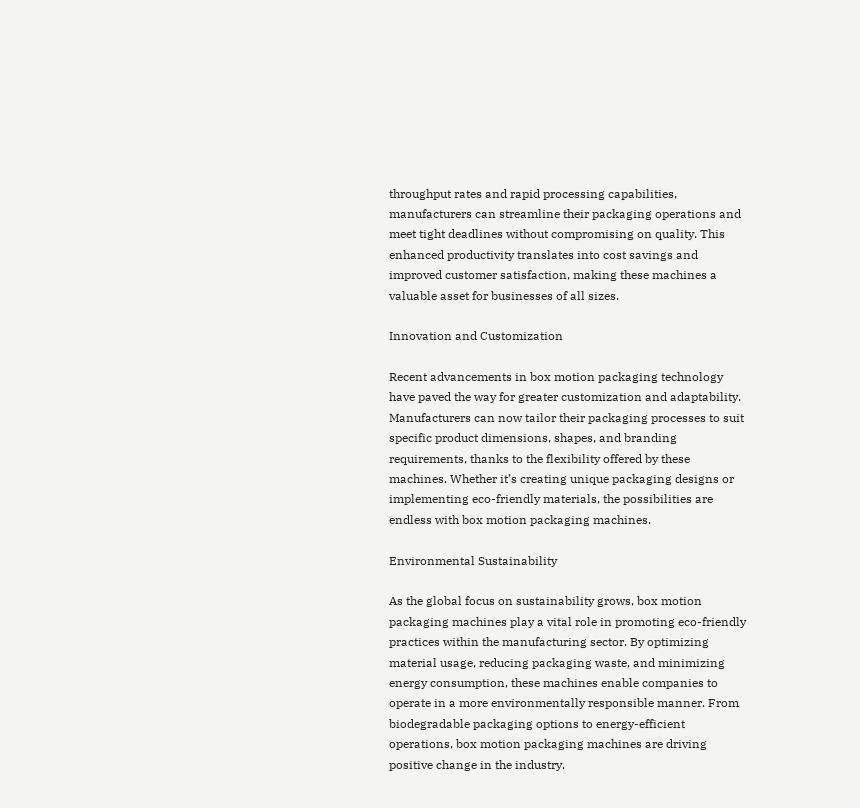throughput rates and rapid processing capabilities, manufacturers can streamline their packaging operations and meet tight deadlines without compromising on quality. This enhanced productivity translates into cost savings and improved customer satisfaction, making these machines a valuable asset for businesses of all sizes.

Innovation and Customization

Recent advancements in box motion packaging technology have paved the way for greater customization and adaptability. Manufacturers can now tailor their packaging processes to suit specific product dimensions, shapes, and branding requirements, thanks to the flexibility offered by these machines. Whether it’s creating unique packaging designs or implementing eco-friendly materials, the possibilities are endless with box motion packaging machines.

Environmental Sustainability

As the global focus on sustainability grows, box motion packaging machines play a vital role in promoting eco-friendly practices within the manufacturing sector. By optimizing material usage, reducing packaging waste, and minimizing energy consumption, these machines enable companies to operate in a more environmentally responsible manner. From biodegradable packaging options to energy-efficient operations, box motion packaging machines are driving positive change in the industry.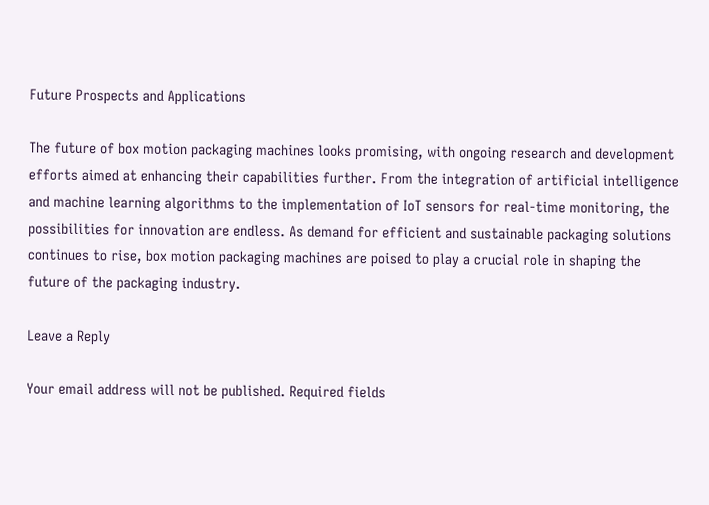Future Prospects and Applications

The future of box motion packaging machines looks promising, with ongoing research and development efforts aimed at enhancing their capabilities further. From the integration of artificial intelligence and machine learning algorithms to the implementation of IoT sensors for real-time monitoring, the possibilities for innovation are endless. As demand for efficient and sustainable packaging solutions continues to rise, box motion packaging machines are poised to play a crucial role in shaping the future of the packaging industry.

Leave a Reply

Your email address will not be published. Required fields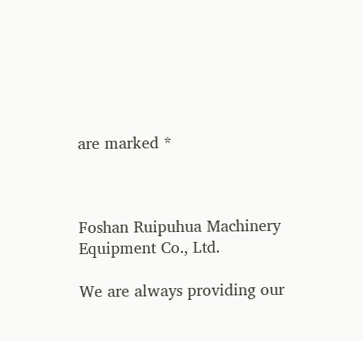are marked *



Foshan Ruipuhua Machinery Equipment Co., Ltd.

We are always providing our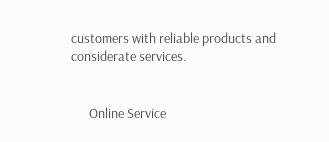customers with reliable products and considerate services.


      Online Service